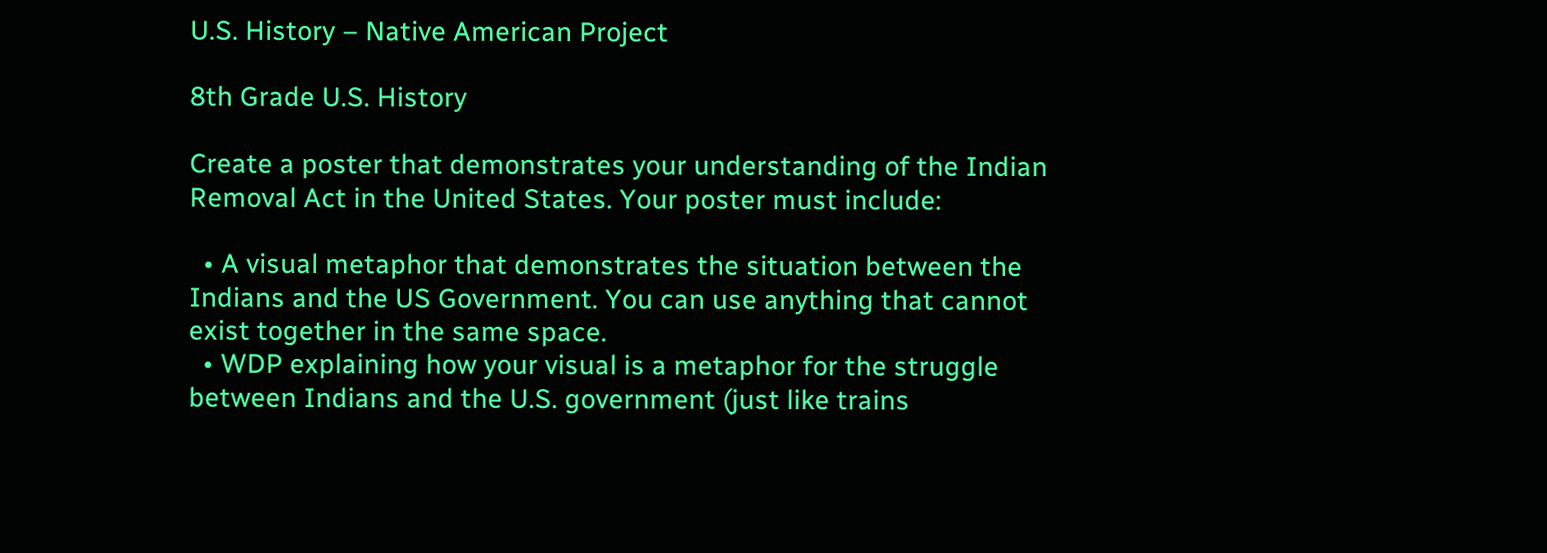U.S. History – Native American Project

8th Grade U.S. History

Create a poster that demonstrates your understanding of the Indian Removal Act in the United States. Your poster must include:

  • A visual metaphor that demonstrates the situation between the Indians and the US Government. You can use anything that cannot exist together in the same space.
  • WDP explaining how your visual is a metaphor for the struggle between Indians and the U.S. government (just like trains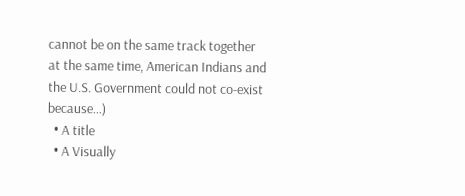cannot be on the same track together at the same time, American Indians and the U.S. Government could not co-exist because…)
  • A title
  • A Visually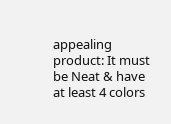appealing product: It must be Neat & have at least 4 colors